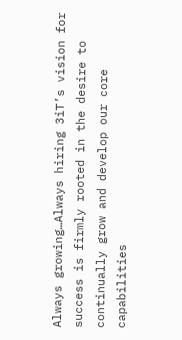Always growing…Always hiring 3iT’s vision for success is firmly rooted in the desire to continually grow and develop our core capabilities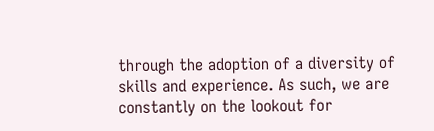through the adoption of a diversity of skills and experience. As such, we are constantly on the lookout for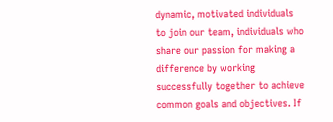dynamic, motivated individuals to join our team, individuals who share our passion for making a difference by working successfully together to achieve common goals and objectives. If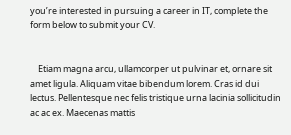you’re interested in pursuing a career in IT, complete the form below to submit your CV.


    Etiam magna arcu, ullamcorper ut pulvinar et, ornare sit amet ligula. Aliquam vitae bibendum lorem. Cras id dui lectus. Pellentesque nec felis tristique urna lacinia sollicitudin ac ac ex. Maecenas mattis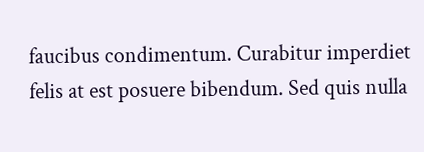faucibus condimentum. Curabitur imperdiet felis at est posuere bibendum. Sed quis nulla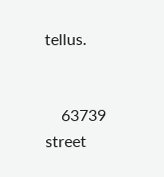tellus.


    63739 street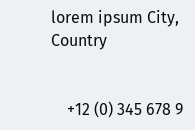lorem ipsum City, Country


    +12 (0) 345 678 9